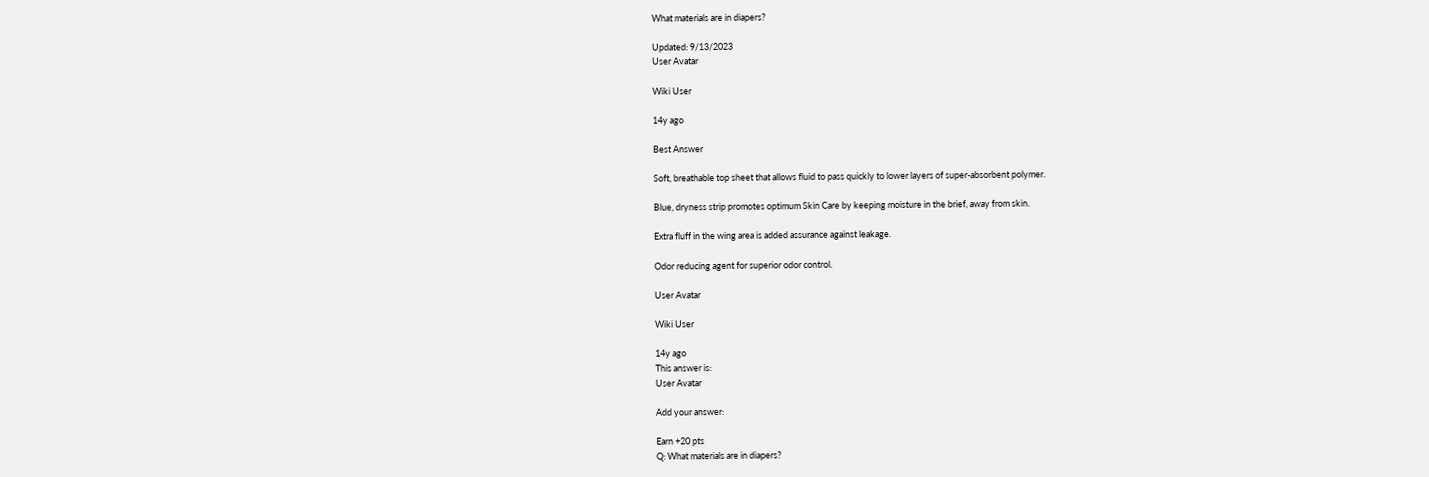What materials are in diapers?

Updated: 9/13/2023
User Avatar

Wiki User

14y ago

Best Answer

Soft, breathable top sheet that allows fluid to pass quickly to lower layers of super-absorbent polymer.

Blue, dryness strip promotes optimum Skin Care by keeping moisture in the brief, away from skin.

Extra fluff in the wing area is added assurance against leakage.

Odor reducing agent for superior odor control.

User Avatar

Wiki User

14y ago
This answer is:
User Avatar

Add your answer:

Earn +20 pts
Q: What materials are in diapers?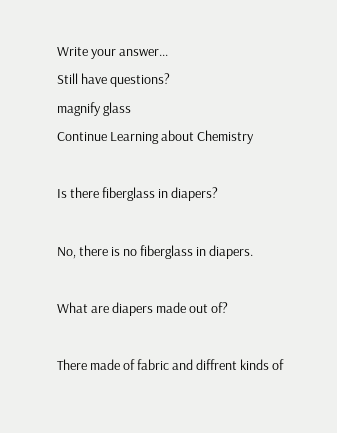Write your answer...
Still have questions?
magnify glass
Continue Learning about Chemistry

Is there fiberglass in diapers?

No, there is no fiberglass in diapers.

What are diapers made out of?

There made of fabric and diffrent kinds of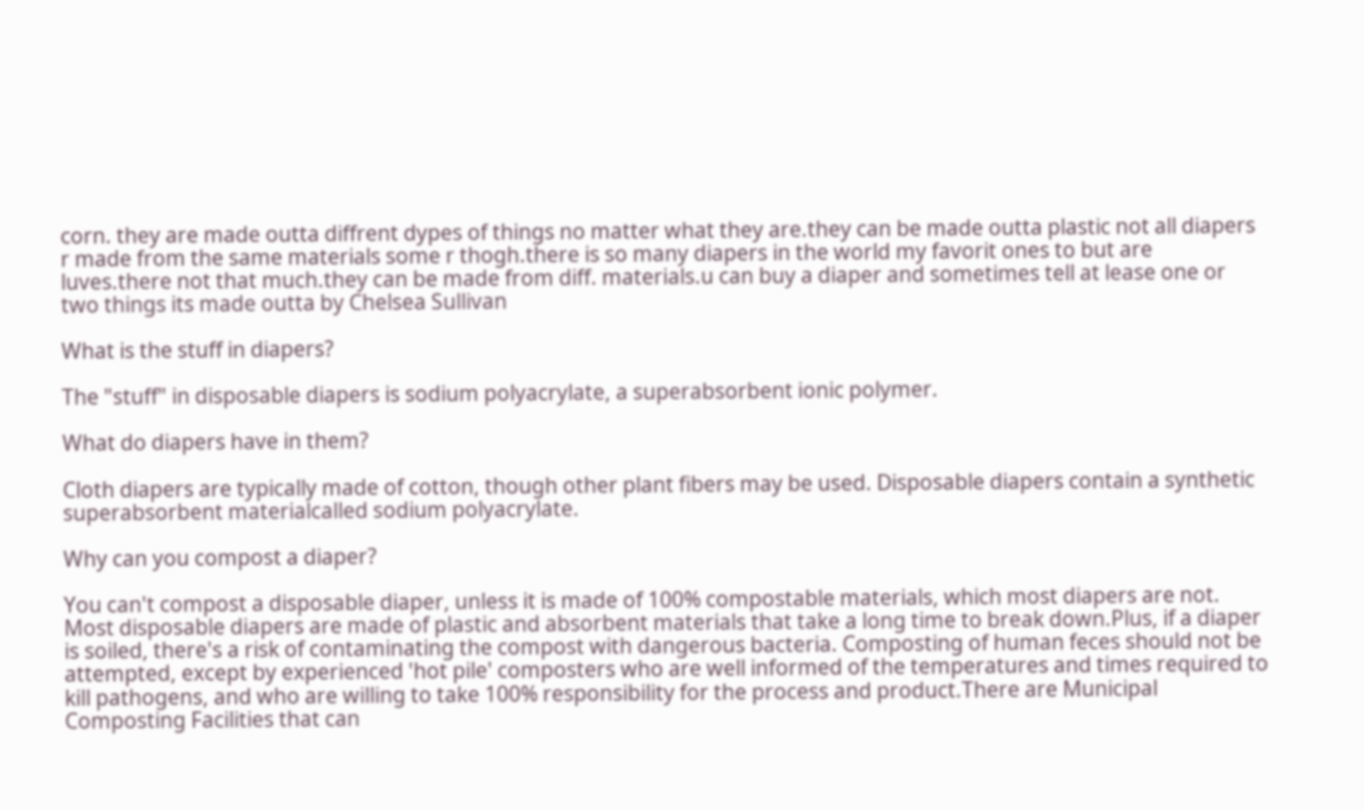corn. they are made outta diffrent dypes of things no matter what they are.they can be made outta plastic not all diapers r made from the same materials some r thogh.there is so many diapers in the world my favorit ones to but are luves.there not that much.they can be made from diff. materials.u can buy a diaper and sometimes tell at lease one or two things its made outta by Chelsea Sullivan

What is the stuff in diapers?

The "stuff" in disposable diapers is sodium polyacrylate, a superabsorbent ionic polymer.

What do diapers have in them?

Cloth diapers are typically made of cotton, though other plant fibers may be used. Disposable diapers contain a synthetic superabsorbent materialcalled sodium polyacrylate.

Why can you compost a diaper?

You can't compost a disposable diaper, unless it is made of 100% compostable materials, which most diapers are not. Most disposable diapers are made of plastic and absorbent materials that take a long time to break down.Plus, if a diaper is soiled, there's a risk of contaminating the compost with dangerous bacteria. Composting of human feces should not be attempted, except by experienced 'hot pile' composters who are well informed of the temperatures and times required to kill pathogens, and who are willing to take 100% responsibility for the process and product.There are Municipal Composting Facilities that can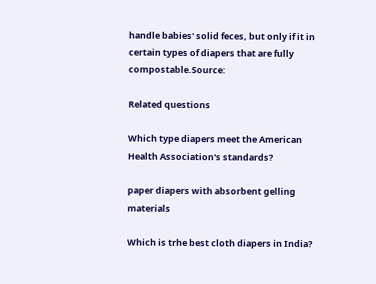handle babies' solid feces, but only if it in certain types of diapers that are fully compostable.Source:

Related questions

Which type diapers meet the American Health Association's standards?

paper diapers with absorbent gelling materials

Which is trhe best cloth diapers in India?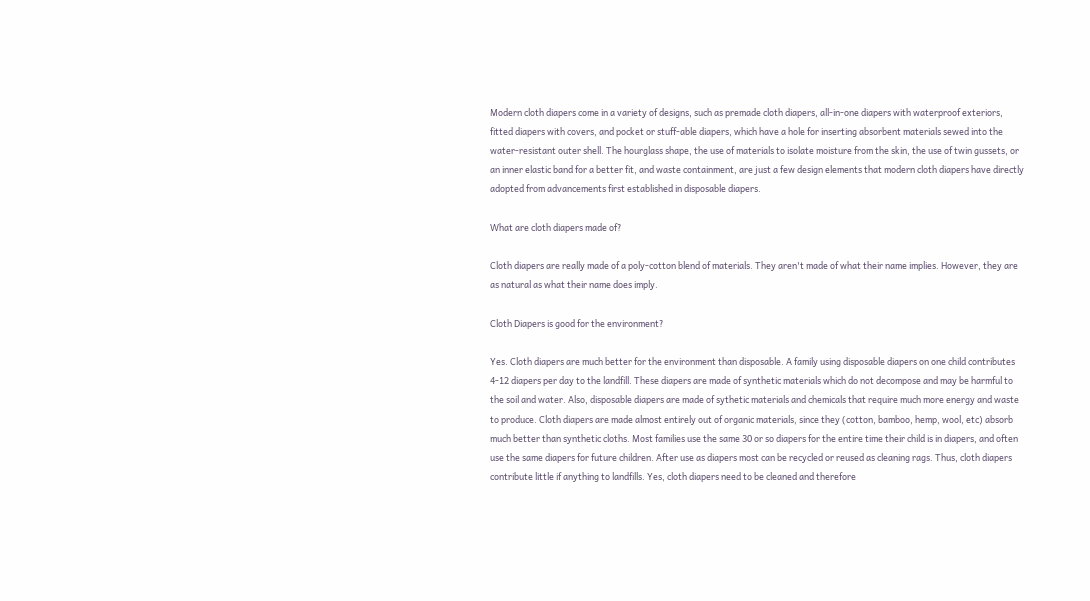Modern cloth diapers come in a variety of designs, such as premade cloth diapers, all-in-one diapers with waterproof exteriors, fitted diapers with covers, and pocket or stuff-able diapers, which have a hole for inserting absorbent materials sewed into the water-resistant outer shell. The hourglass shape, the use of materials to isolate moisture from the skin, the use of twin gussets, or an inner elastic band for a better fit, and waste containment, are just a few design elements that modern cloth diapers have directly adopted from advancements first established in disposable diapers.

What are cloth diapers made of?

Cloth diapers are really made of a poly-cotton blend of materials. They aren't made of what their name implies. However, they are as natural as what their name does imply.

Cloth Diapers is good for the environment?

Yes. Cloth diapers are much better for the environment than disposable. A family using disposable diapers on one child contributes 4-12 diapers per day to the landfill. These diapers are made of synthetic materials which do not decompose and may be harmful to the soil and water. Also, disposable diapers are made of sythetic materials and chemicals that require much more energy and waste to produce. Cloth diapers are made almost entirely out of organic materials, since they (cotton, bamboo, hemp, wool, etc) absorb much better than synthetic cloths. Most families use the same 30 or so diapers for the entire time their child is in diapers, and often use the same diapers for future children. After use as diapers most can be recycled or reused as cleaning rags. Thus, cloth diapers contribute little if anything to landfills. Yes, cloth diapers need to be cleaned and therefore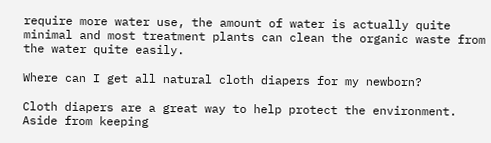require more water use, the amount of water is actually quite minimal and most treatment plants can clean the organic waste from the water quite easily.

Where can I get all natural cloth diapers for my newborn?

Cloth diapers are a great way to help protect the environment. Aside from keeping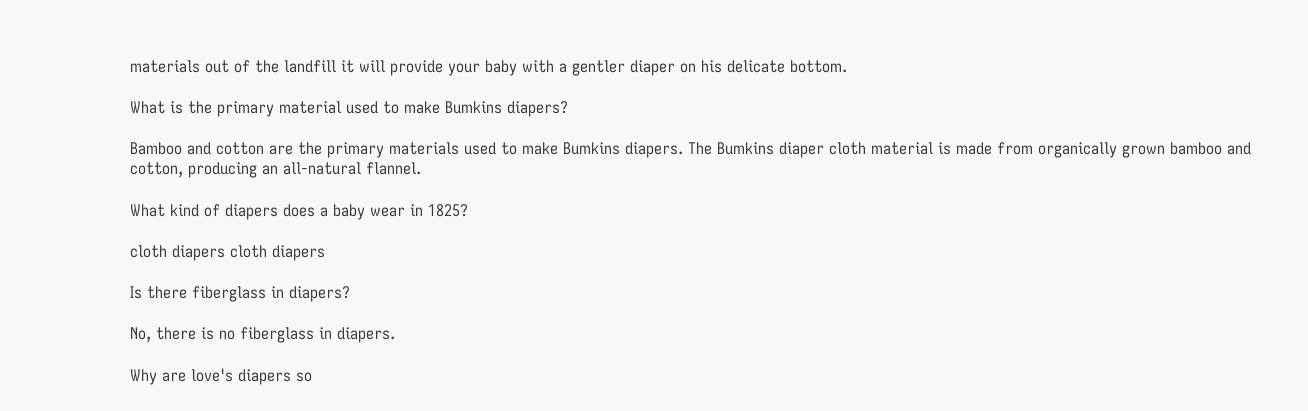materials out of the landfill it will provide your baby with a gentler diaper on his delicate bottom.

What is the primary material used to make Bumkins diapers?

Bamboo and cotton are the primary materials used to make Bumkins diapers. The Bumkins diaper cloth material is made from organically grown bamboo and cotton, producing an all-natural flannel.

What kind of diapers does a baby wear in 1825?

cloth diapers cloth diapers

Is there fiberglass in diapers?

No, there is no fiberglass in diapers.

Why are love's diapers so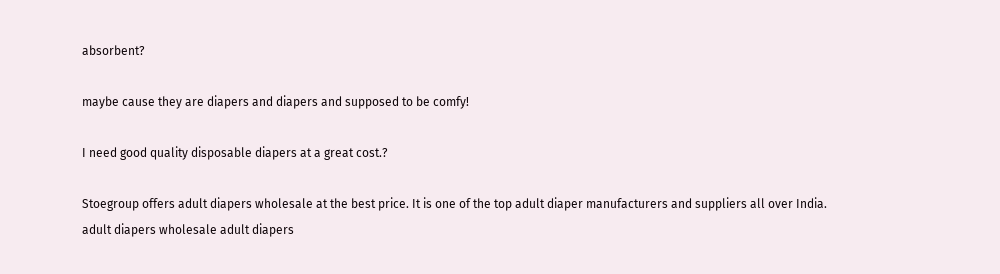absorbent?

maybe cause they are diapers and diapers and supposed to be comfy!

I need good quality disposable diapers at a great cost.?

Stoegroup offers adult diapers wholesale at the best price. It is one of the top adult diaper manufacturers and suppliers all over India. adult diapers wholesale adult diapers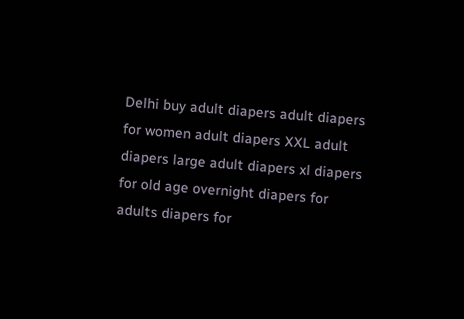Delhi buy adult diapers adult diapers for women adult diapers XXL adult diapers large adult diapers xl diapers for old age overnight diapers for adults diapers for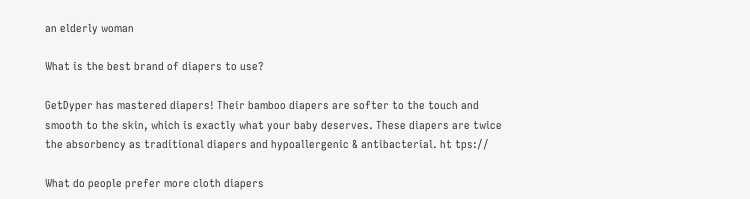an elderly woman

What is the best brand of diapers to use?

GetDyper has mastered diapers! Their bamboo diapers are softer to the touch and smooth to the skin, which is exactly what your baby deserves. These diapers are twice the absorbency as traditional diapers and hypoallergenic & antibacterial. ht tps://

What do people prefer more cloth diapers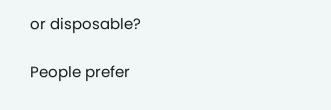or disposable?

People prefer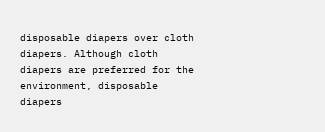disposable diapers over cloth diapers. Although cloth diapers are preferred for the environment, disposable diapers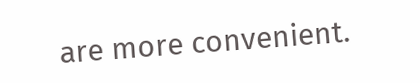are more convenient.